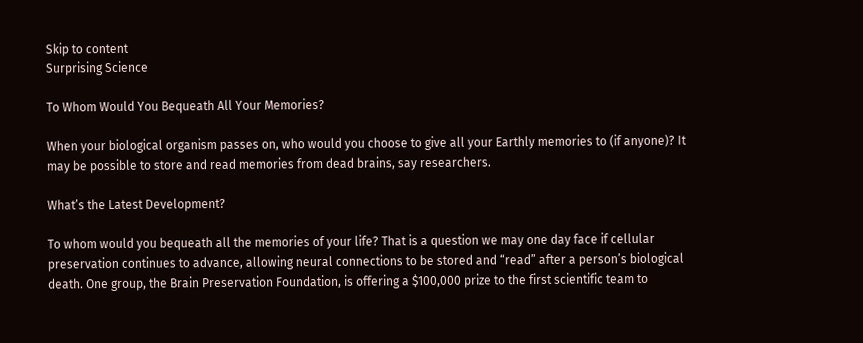Skip to content
Surprising Science

To Whom Would You Bequeath All Your Memories?

When your biological organism passes on, who would you choose to give all your Earthly memories to (if anyone)? It may be possible to store and read memories from dead brains, say researchers.

What’s the Latest Development?

To whom would you bequeath all the memories of your life? That is a question we may one day face if cellular preservation continues to advance, allowing neural connections to be stored and “read” after a person’s biological death. One group, the Brain Preservation Foundation, is offering a $100,000 prize to the first scientific team to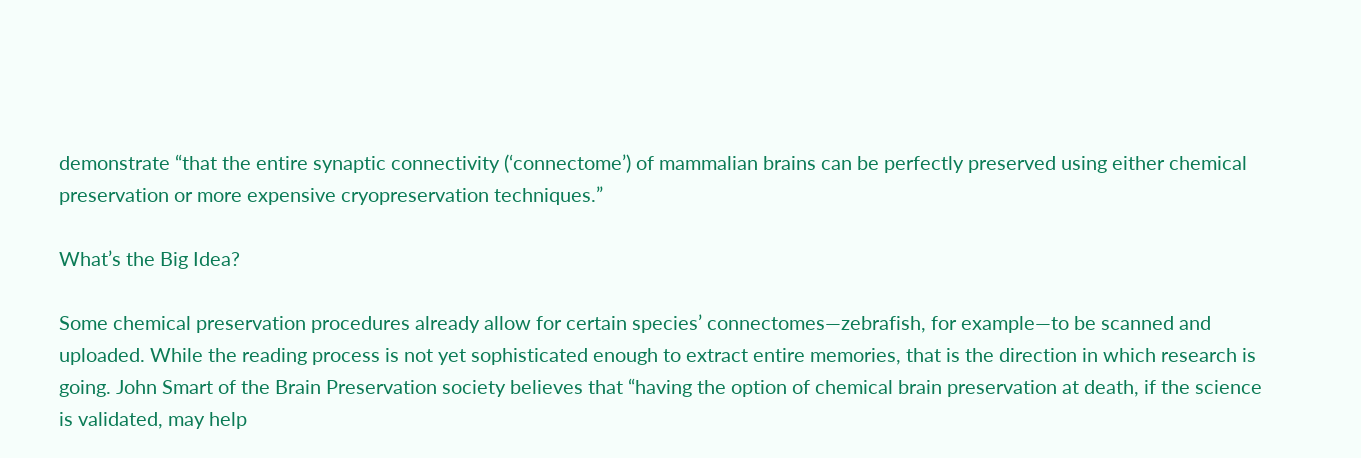demonstrate “that the entire synaptic connectivity (‘connectome’) of mammalian brains can be perfectly preserved using either chemical preservation or more expensive cryopreservation techniques.”

What’s the Big Idea?

Some chemical preservation procedures already allow for certain species’ connectomes—zebrafish, for example—to be scanned and uploaded. While the reading process is not yet sophisticated enough to extract entire memories, that is the direction in which research is going. John Smart of the Brain Preservation society believes that “having the option of chemical brain preservation at death, if the science is validated, may help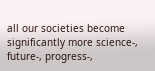all our societies become significantly more science-, future-, progress-,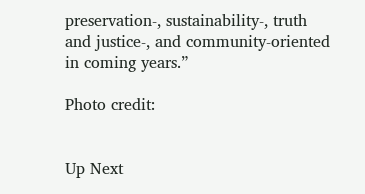preservation-, sustainability-, truth and justice-, and community-oriented in coming years.”

Photo credit:


Up Next